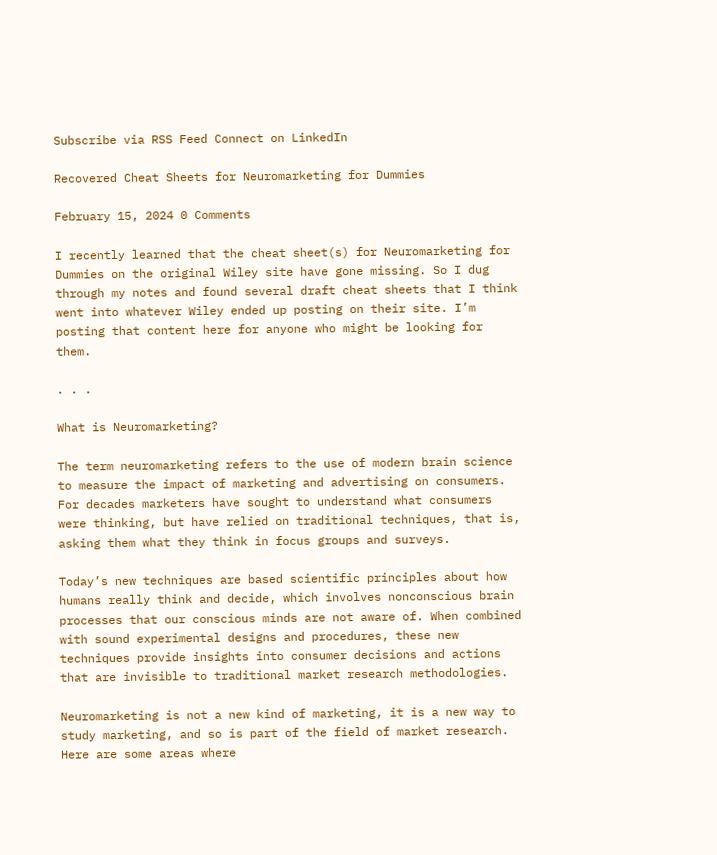Subscribe via RSS Feed Connect on LinkedIn

Recovered Cheat Sheets for Neuromarketing for Dummies

February 15, 2024 0 Comments

I recently learned that the cheat sheet(s) for Neuromarketing for Dummies on the original Wiley site have gone missing. So I dug through my notes and found several draft cheat sheets that I think went into whatever Wiley ended up posting on their site. I’m posting that content here for anyone who might be looking for them.

. . .

What is Neuromarketing?

The term neuromarketing refers to the use of modern brain science to measure the impact of marketing and advertising on consumers. For decades marketers have sought to understand what consumers were thinking, but have relied on traditional techniques, that is, asking them what they think in focus groups and surveys.

Today’s new techniques are based scientific principles about how humans really think and decide, which involves nonconscious brain processes that our conscious minds are not aware of. When combined with sound experimental designs and procedures, these new techniques provide insights into consumer decisions and actions that are invisible to traditional market research methodologies.

Neuromarketing is not a new kind of marketing, it is a new way to study marketing, and so is part of the field of market research. Here are some areas where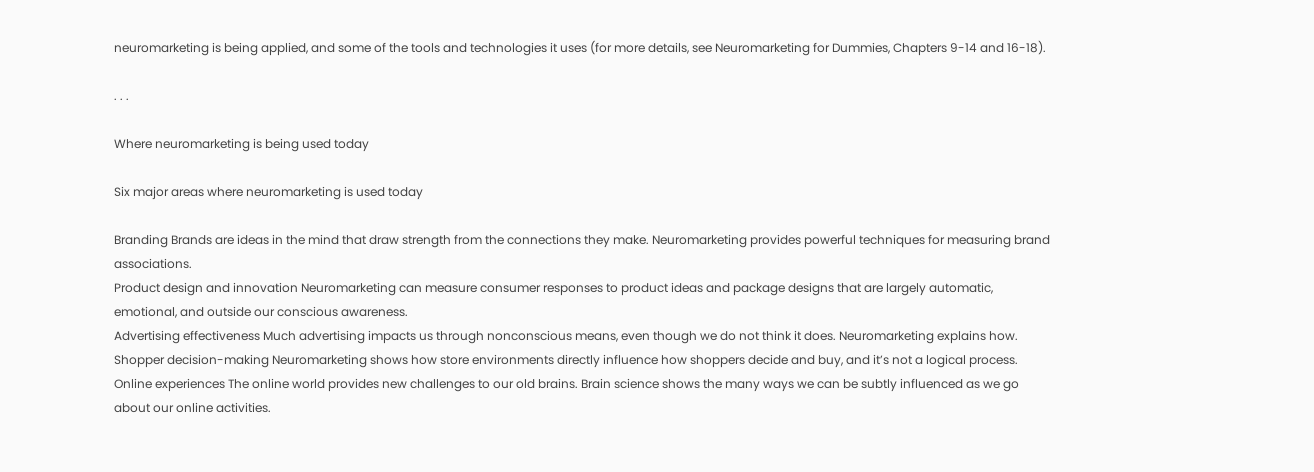neuromarketing is being applied, and some of the tools and technologies it uses (for more details, see Neuromarketing for Dummies, Chapters 9-14 and 16-18).

. . .

Where neuromarketing is being used today

Six major areas where neuromarketing is used today

Branding Brands are ideas in the mind that draw strength from the connections they make. Neuromarketing provides powerful techniques for measuring brand associations.
Product design and innovation Neuromarketing can measure consumer responses to product ideas and package designs that are largely automatic, emotional, and outside our conscious awareness.
Advertising effectiveness Much advertising impacts us through nonconscious means, even though we do not think it does. Neuromarketing explains how.
Shopper decision-making Neuromarketing shows how store environments directly influence how shoppers decide and buy, and it’s not a logical process.
Online experiences The online world provides new challenges to our old brains. Brain science shows the many ways we can be subtly influenced as we go about our online activities.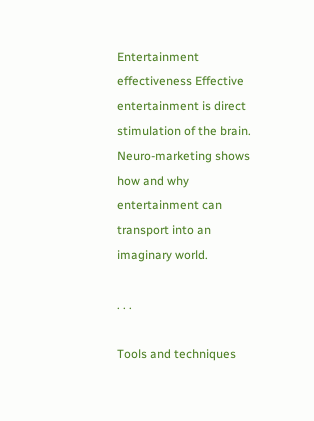Entertainment effectiveness Effective entertainment is direct stimulation of the brain. Neuro-marketing shows how and why entertainment can transport into an imaginary world.

. . .

Tools and techniques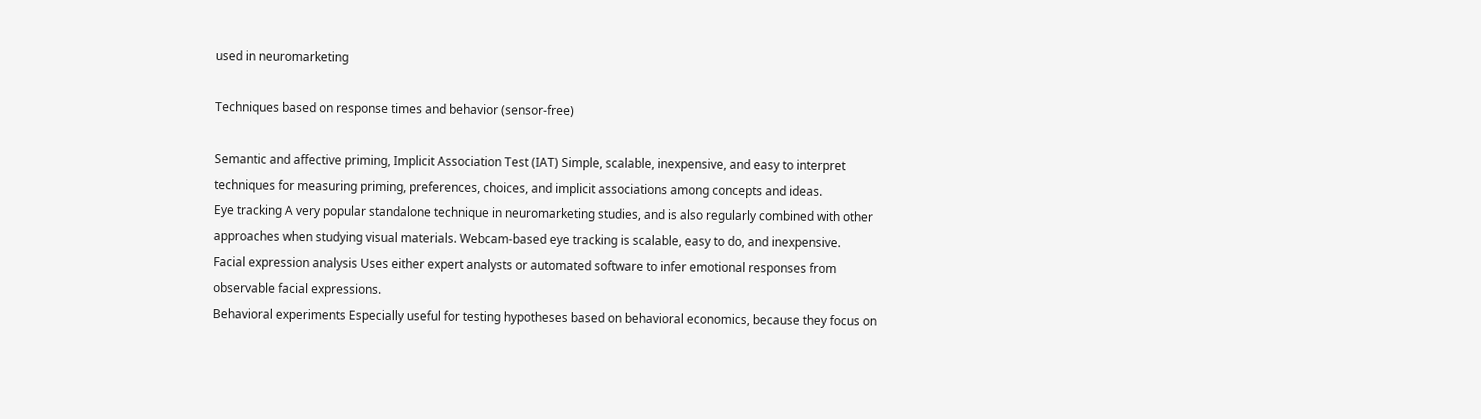used in neuromarketing

Techniques based on response times and behavior (sensor-free)

Semantic and affective priming, Implicit Association Test (IAT) Simple, scalable, inexpensive, and easy to interpret techniques for measuring priming, preferences, choices, and implicit associations among concepts and ideas.
Eye tracking A very popular standalone technique in neuromarketing studies, and is also regularly combined with other approaches when studying visual materials. Webcam-based eye tracking is scalable, easy to do, and inexpensive.
Facial expression analysis Uses either expert analysts or automated software to infer emotional responses from observable facial expressions.
Behavioral experiments Especially useful for testing hypotheses based on behavioral economics, because they focus on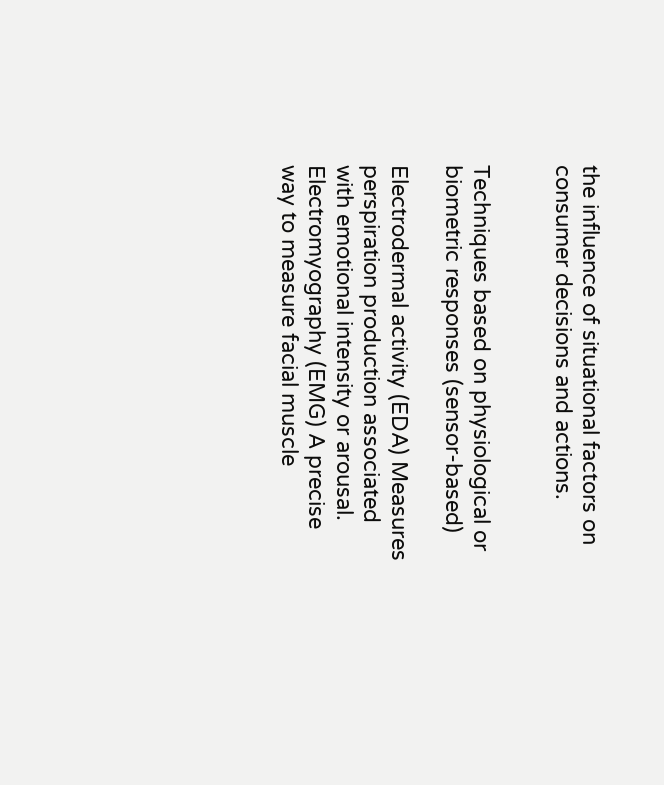the influence of situational factors on consumer decisions and actions.


Techniques based on physiological or biometric responses (sensor-based)

Electrodermal activity (EDA) Measures perspiration production associated with emotional intensity or arousal.
Electromyography (EMG) A precise way to measure facial muscle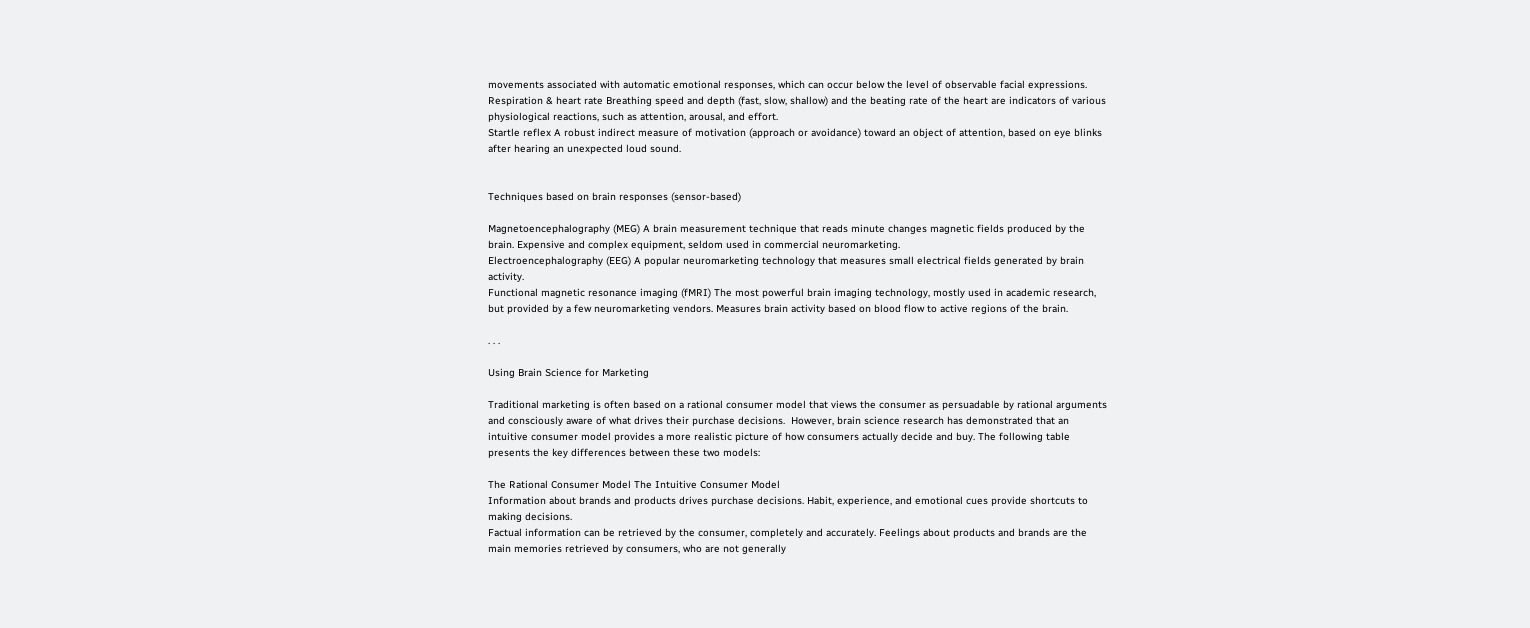movements associated with automatic emotional responses, which can occur below the level of observable facial expressions.
Respiration & heart rate Breathing speed and depth (fast, slow, shallow) and the beating rate of the heart are indicators of various physiological reactions, such as attention, arousal, and effort.
Startle reflex A robust indirect measure of motivation (approach or avoidance) toward an object of attention, based on eye blinks after hearing an unexpected loud sound.


Techniques based on brain responses (sensor-based)

Magnetoencephalography (MEG) A brain measurement technique that reads minute changes magnetic fields produced by the brain. Expensive and complex equipment, seldom used in commercial neuromarketing.
Electroencephalography (EEG) A popular neuromarketing technology that measures small electrical fields generated by brain activity.
Functional magnetic resonance imaging (fMRI) The most powerful brain imaging technology, mostly used in academic research, but provided by a few neuromarketing vendors. Measures brain activity based on blood flow to active regions of the brain.

. . .

Using Brain Science for Marketing

Traditional marketing is often based on a rational consumer model that views the consumer as persuadable by rational arguments and consciously aware of what drives their purchase decisions.  However, brain science research has demonstrated that an intuitive consumer model provides a more realistic picture of how consumers actually decide and buy. The following table presents the key differences between these two models:

The Rational Consumer Model The Intuitive Consumer Model
Information about brands and products drives purchase decisions. Habit, experience, and emotional cues provide shortcuts to making decisions.
Factual information can be retrieved by the consumer, completely and accurately. Feelings about products and brands are the main memories retrieved by consumers, who are not generally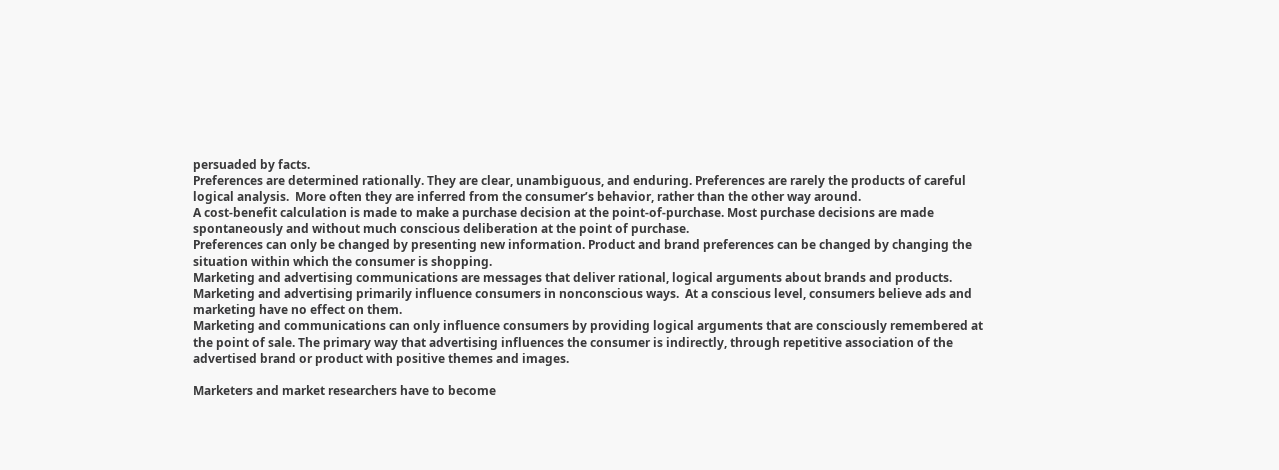persuaded by facts.
Preferences are determined rationally. They are clear, unambiguous, and enduring. Preferences are rarely the products of careful logical analysis.  More often they are inferred from the consumer’s behavior, rather than the other way around.
A cost-benefit calculation is made to make a purchase decision at the point-of-purchase. Most purchase decisions are made spontaneously and without much conscious deliberation at the point of purchase.
Preferences can only be changed by presenting new information. Product and brand preferences can be changed by changing the situation within which the consumer is shopping.
Marketing and advertising communications are messages that deliver rational, logical arguments about brands and products. Marketing and advertising primarily influence consumers in nonconscious ways.  At a conscious level, consumers believe ads and marketing have no effect on them.
Marketing and communications can only influence consumers by providing logical arguments that are consciously remembered at the point of sale. The primary way that advertising influences the consumer is indirectly, through repetitive association of the advertised brand or product with positive themes and images.

Marketers and market researchers have to become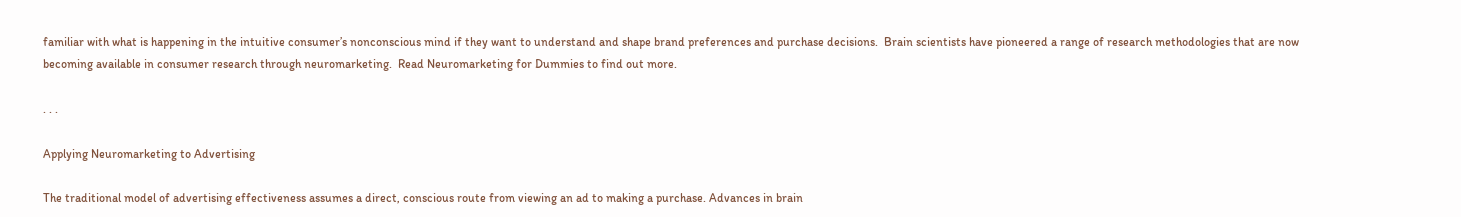familiar with what is happening in the intuitive consumer’s nonconscious mind if they want to understand and shape brand preferences and purchase decisions.  Brain scientists have pioneered a range of research methodologies that are now becoming available in consumer research through neuromarketing.  Read Neuromarketing for Dummies to find out more.

. . .

Applying Neuromarketing to Advertising

The traditional model of advertising effectiveness assumes a direct, conscious route from viewing an ad to making a purchase. Advances in brain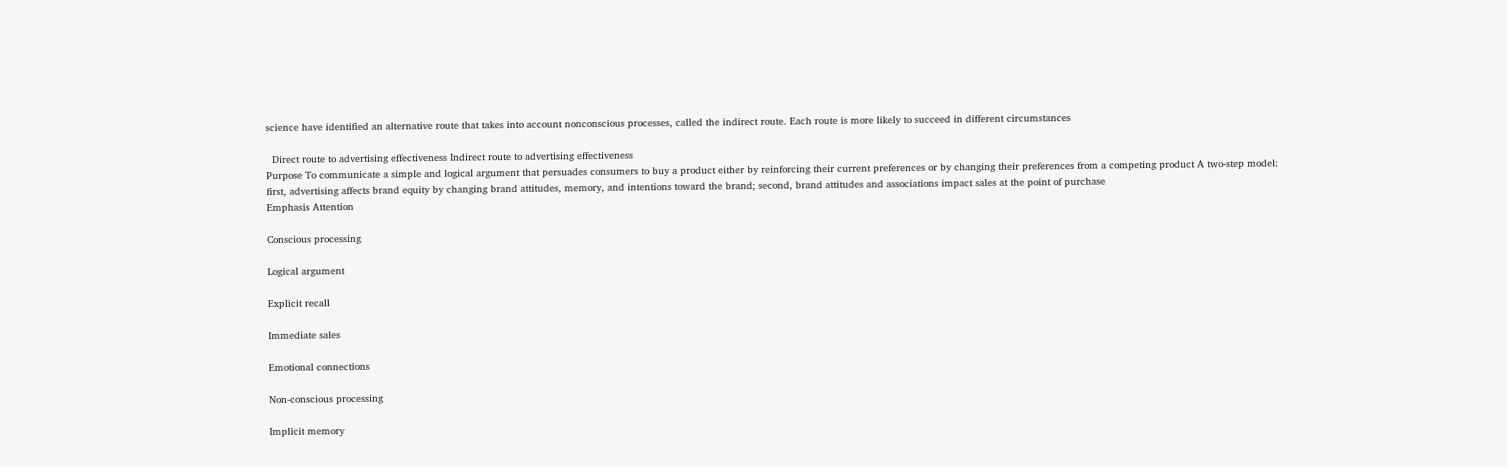science have identified an alternative route that takes into account nonconscious processes, called the indirect route. Each route is more likely to succeed in different circumstances

  Direct route to advertising effectiveness Indirect route to advertising effectiveness
Purpose To communicate a simple and logical argument that persuades consumers to buy a product either by reinforcing their current preferences or by changing their preferences from a competing product A two-step model:
first, advertising affects brand equity by changing brand attitudes, memory, and intentions toward the brand; second, brand attitudes and associations impact sales at the point of purchase
Emphasis Attention

Conscious processing

Logical argument

Explicit recall

Immediate sales

Emotional connections

Non-conscious processing

Implicit memory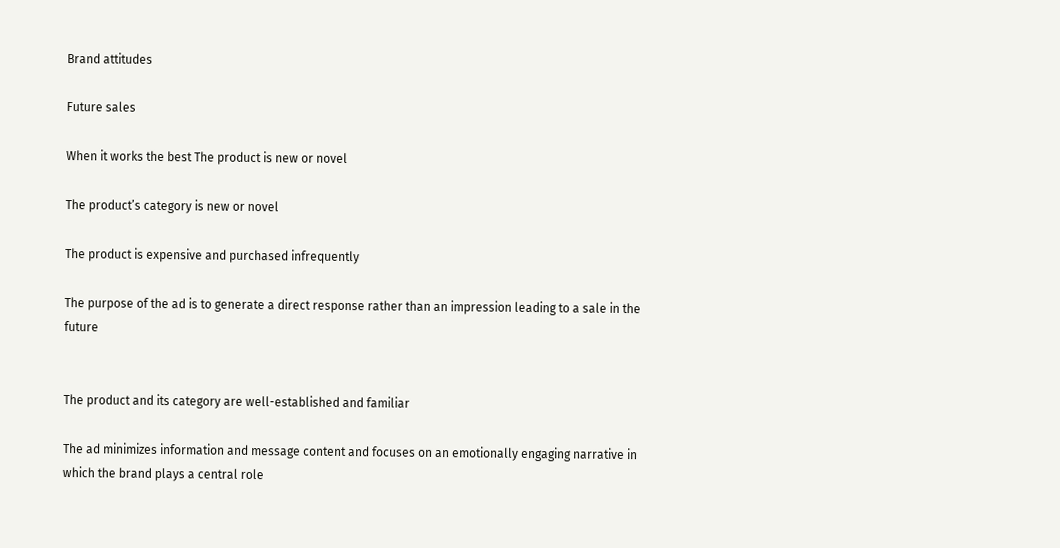Brand attitudes

Future sales

When it works the best The product is new or novel

The product’s category is new or novel

The product is expensive and purchased infrequently

The purpose of the ad is to generate a direct response rather than an impression leading to a sale in the future


The product and its category are well-established and familiar

The ad minimizes information and message content and focuses on an emotionally engaging narrative in which the brand plays a central role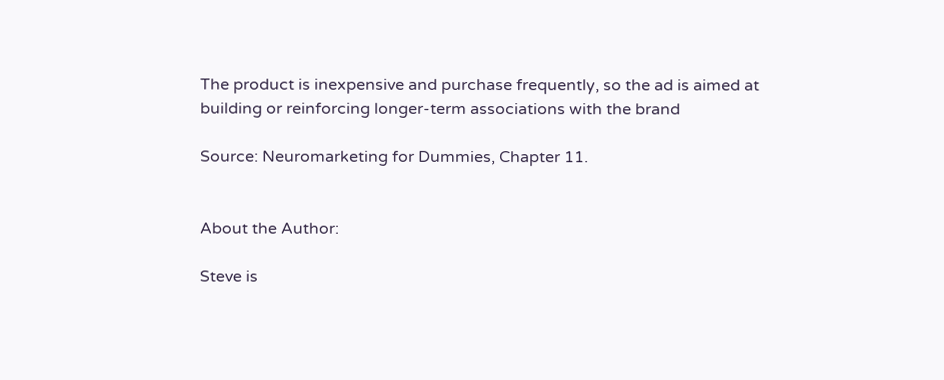The product is inexpensive and purchase frequently, so the ad is aimed at building or reinforcing longer-term associations with the brand

Source: Neuromarketing for Dummies, Chapter 11.


About the Author:

Steve is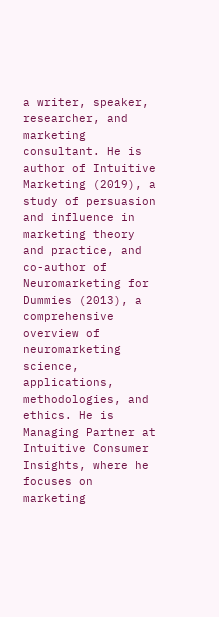a writer, speaker, researcher, and marketing consultant. He is author of Intuitive Marketing (2019), a study of persuasion and influence in marketing theory and practice, and co-author of Neuromarketing for Dummies (2013), a comprehensive overview of neuromarketing science, applications, methodologies, and ethics. He is Managing Partner at Intuitive Consumer Insights, where he focuses on marketing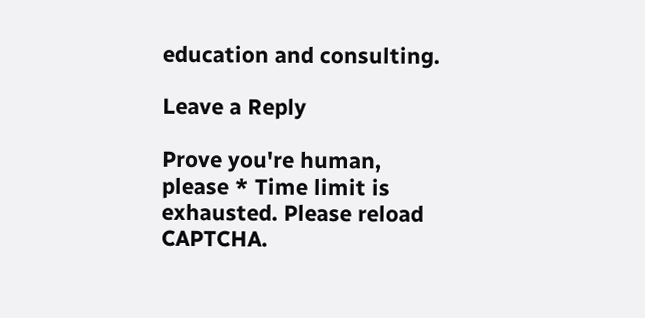education and consulting.

Leave a Reply

Prove you're human, please * Time limit is exhausted. Please reload CAPTCHA.